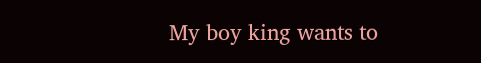My boy king wants to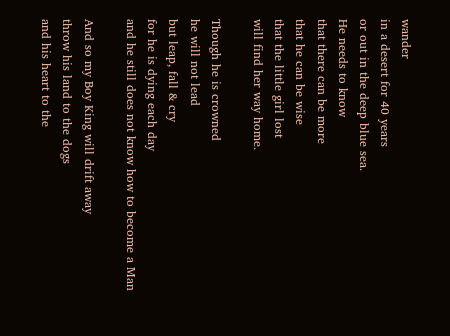wander
in a desert for 40 years
or out in the deep blue sea.
He needs to know
that there can be more
that he can be wise
that the little girl lost
will find her way home.

Though he is crowned
he will not lead
but leap, fall & cry
for he is dying each day
and he still does not know how to become a Man

And so my Boy King will drift away
throw his land to the dogs
and his heart to the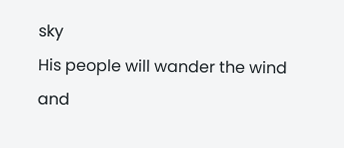sky
His people will wander the wind
and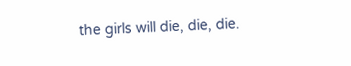the girls will die, die, die.